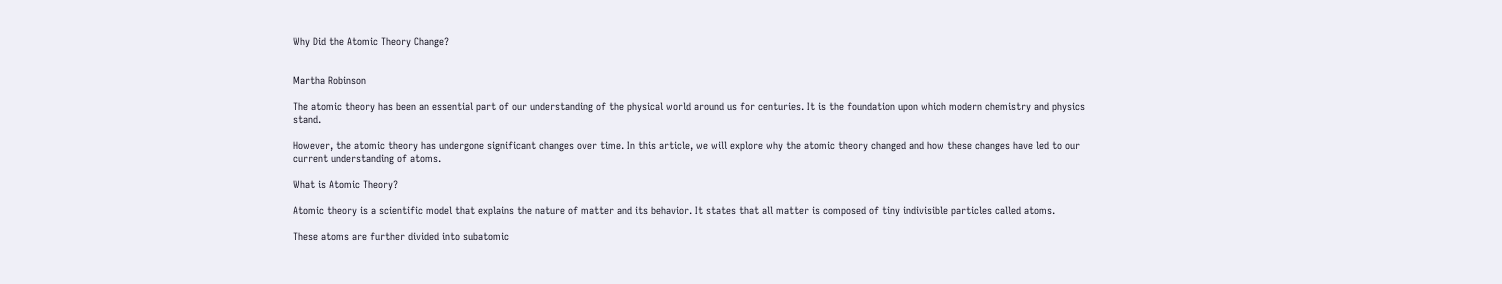Why Did the Atomic Theory Change?


Martha Robinson

The atomic theory has been an essential part of our understanding of the physical world around us for centuries. It is the foundation upon which modern chemistry and physics stand.

However, the atomic theory has undergone significant changes over time. In this article, we will explore why the atomic theory changed and how these changes have led to our current understanding of atoms.

What is Atomic Theory?

Atomic theory is a scientific model that explains the nature of matter and its behavior. It states that all matter is composed of tiny indivisible particles called atoms.

These atoms are further divided into subatomic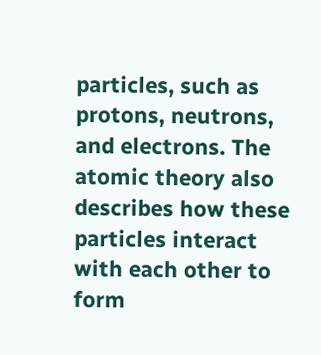particles, such as protons, neutrons, and electrons. The atomic theory also describes how these particles interact with each other to form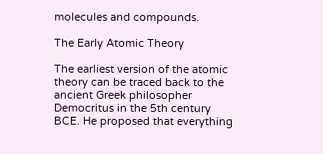molecules and compounds.

The Early Atomic Theory

The earliest version of the atomic theory can be traced back to the ancient Greek philosopher Democritus in the 5th century BCE. He proposed that everything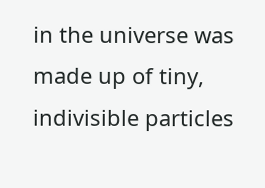in the universe was made up of tiny, indivisible particles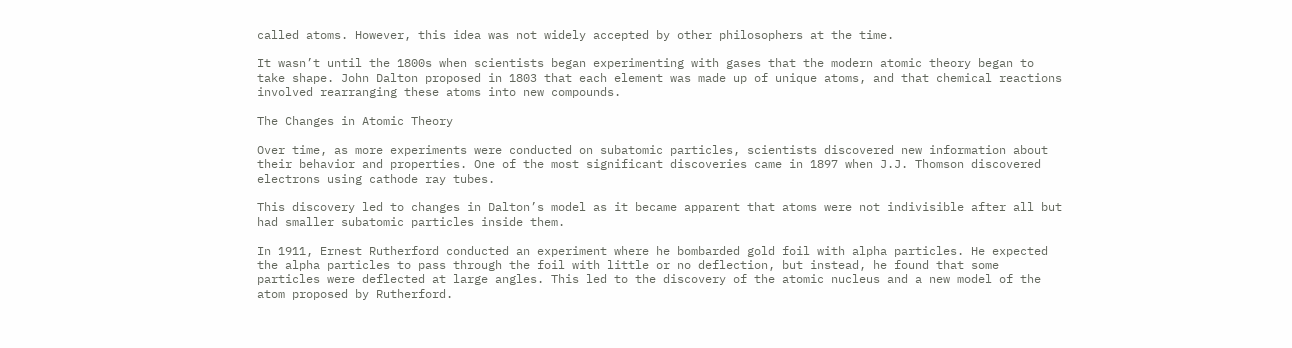called atoms. However, this idea was not widely accepted by other philosophers at the time.

It wasn’t until the 1800s when scientists began experimenting with gases that the modern atomic theory began to take shape. John Dalton proposed in 1803 that each element was made up of unique atoms, and that chemical reactions involved rearranging these atoms into new compounds.

The Changes in Atomic Theory

Over time, as more experiments were conducted on subatomic particles, scientists discovered new information about their behavior and properties. One of the most significant discoveries came in 1897 when J.J. Thomson discovered electrons using cathode ray tubes.

This discovery led to changes in Dalton’s model as it became apparent that atoms were not indivisible after all but had smaller subatomic particles inside them.

In 1911, Ernest Rutherford conducted an experiment where he bombarded gold foil with alpha particles. He expected the alpha particles to pass through the foil with little or no deflection, but instead, he found that some particles were deflected at large angles. This led to the discovery of the atomic nucleus and a new model of the atom proposed by Rutherford.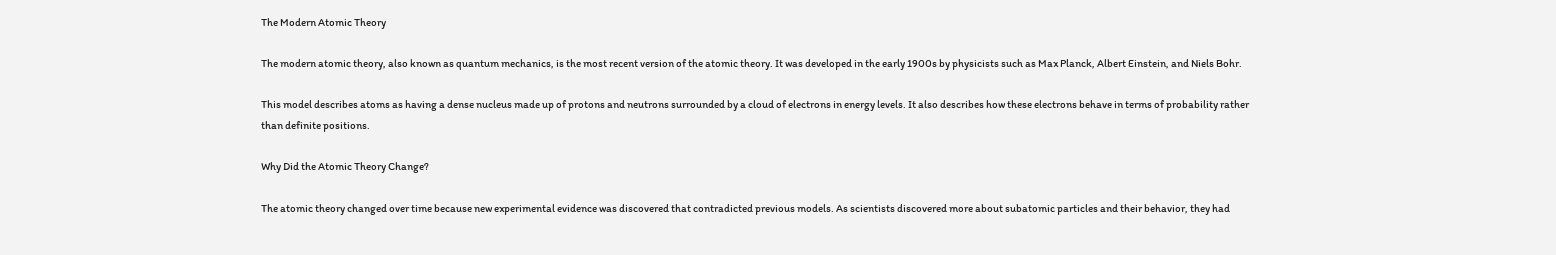The Modern Atomic Theory

The modern atomic theory, also known as quantum mechanics, is the most recent version of the atomic theory. It was developed in the early 1900s by physicists such as Max Planck, Albert Einstein, and Niels Bohr.

This model describes atoms as having a dense nucleus made up of protons and neutrons surrounded by a cloud of electrons in energy levels. It also describes how these electrons behave in terms of probability rather than definite positions.

Why Did the Atomic Theory Change?

The atomic theory changed over time because new experimental evidence was discovered that contradicted previous models. As scientists discovered more about subatomic particles and their behavior, they had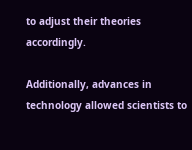to adjust their theories accordingly.

Additionally, advances in technology allowed scientists to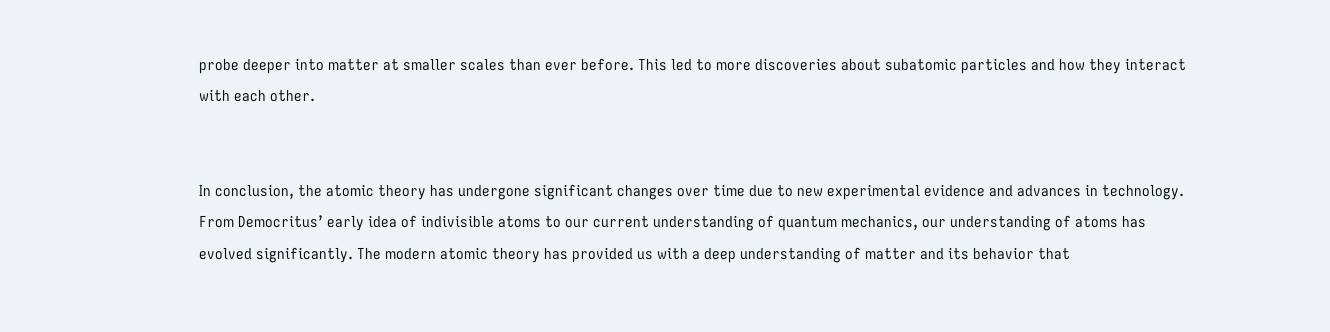probe deeper into matter at smaller scales than ever before. This led to more discoveries about subatomic particles and how they interact with each other.


In conclusion, the atomic theory has undergone significant changes over time due to new experimental evidence and advances in technology. From Democritus’ early idea of indivisible atoms to our current understanding of quantum mechanics, our understanding of atoms has evolved significantly. The modern atomic theory has provided us with a deep understanding of matter and its behavior that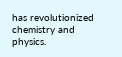has revolutionized chemistry and physics.